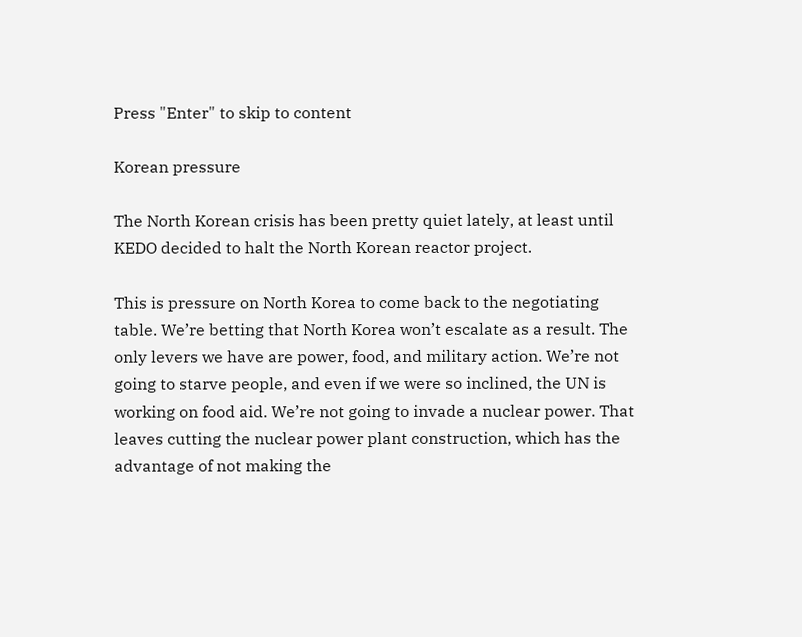Press "Enter" to skip to content

Korean pressure

The North Korean crisis has been pretty quiet lately, at least until KEDO decided to halt the North Korean reactor project.

This is pressure on North Korea to come back to the negotiating table. We’re betting that North Korea won’t escalate as a result. The only levers we have are power, food, and military action. We’re not going to starve people, and even if we were so inclined, the UN is working on food aid. We’re not going to invade a nuclear power. That leaves cutting the nuclear power plant construction, which has the advantage of not making the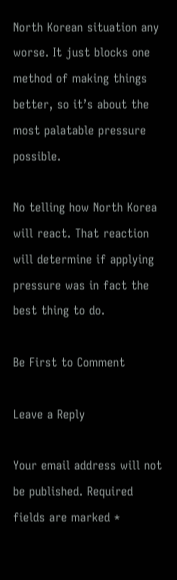North Korean situation any worse. It just blocks one method of making things better, so it’s about the most palatable pressure possible.

No telling how North Korea will react. That reaction will determine if applying pressure was in fact the best thing to do.

Be First to Comment

Leave a Reply

Your email address will not be published. Required fields are marked *